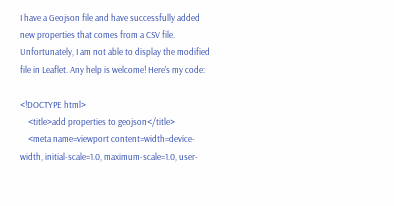I have a Geojson file and have successfully added new properties that comes from a CSV file. Unfortunately, I am not able to display the modified file in Leaflet. Any help is welcome! Here's my code:

<!DOCTYPE html>
    <title>add properties to geojson</title>
    <meta name=viewport content=width=device-width, initial-scale=1.0, maximum-scale=1.0, user-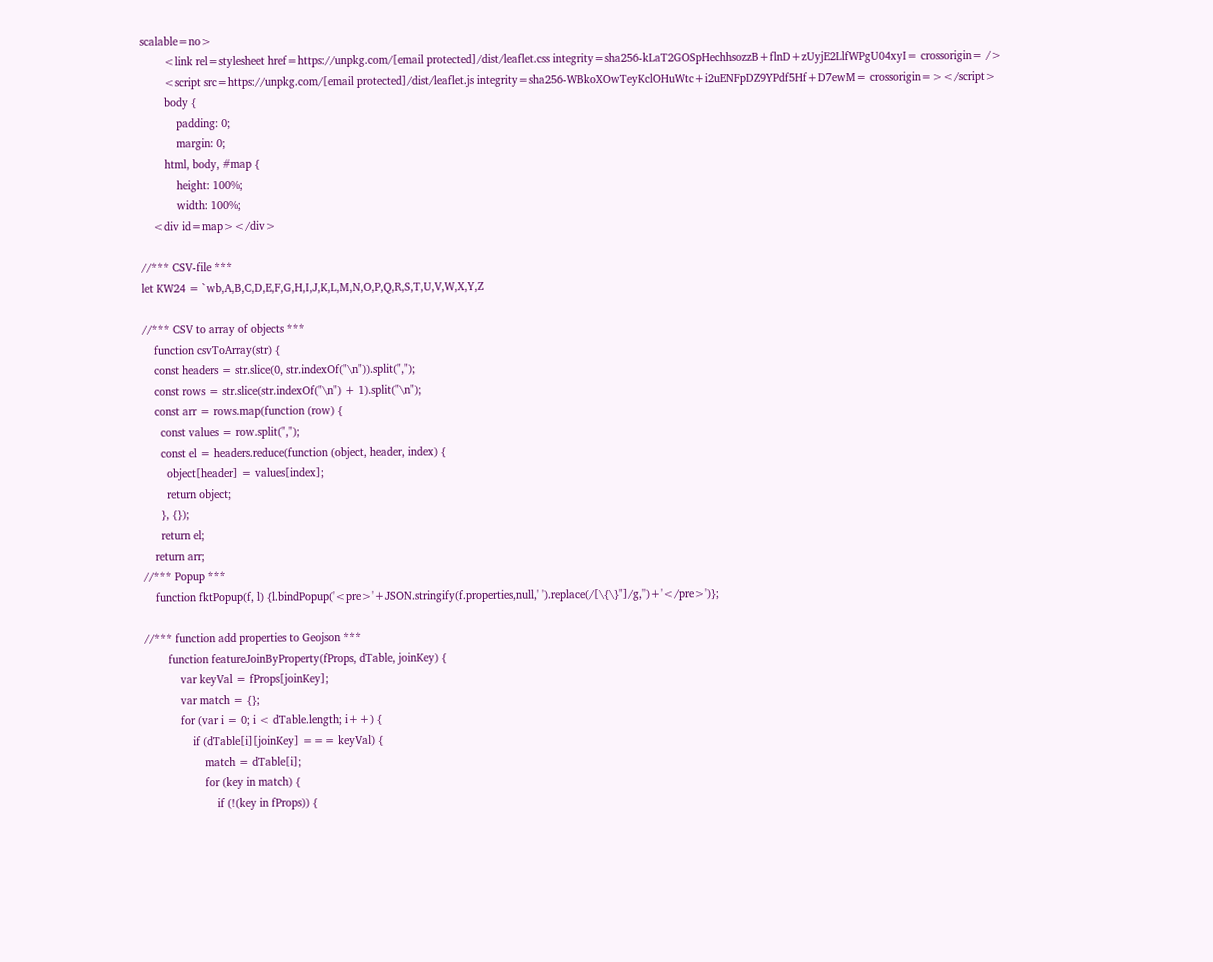scalable=no>
        <link rel=stylesheet href=https://unpkg.com/[email protected]/dist/leaflet.css integrity=sha256-kLaT2GOSpHechhsozzB+flnD+zUyjE2LlfWPgU04xyI= crossorigin= />
        <script src=https://unpkg.com/[email protected]/dist/leaflet.js integrity=sha256-WBkoXOwTeyKclOHuWtc+i2uENFpDZ9YPdf5Hf+D7ewM= crossorigin=></script>
        body {
            padding: 0;
            margin: 0;
        html, body, #map {
            height: 100%;
            width: 100%;
    <div id=map></div>

//*** CSV-file ***
let KW24 = `wb,A,B,C,D,E,F,G,H,I,J,K,L,M,N,O,P,Q,R,S,T,U,V,W,X,Y,Z

//*** CSV to array of objects ***
    function csvToArray(str) {
    const headers = str.slice(0, str.indexOf("\n")).split(",");
    const rows = str.slice(str.indexOf("\n") + 1).split("\n");
    const arr = rows.map(function (row) {
      const values = row.split(",");
      const el = headers.reduce(function (object, header, index) {
        object[header] = values[index];
        return object;
      }, {});
      return el;
    return arr;
//*** Popup ***
    function fktPopup(f, l) {l.bindPopup('<pre>'+JSON.stringify(f.properties,null,' ').replace(/[\{\}"]/g,'')+'</pre>')};

//*** function add properties to Geojson ***
        function featureJoinByProperty(fProps, dTable, joinKey) {
            var keyVal = fProps[joinKey];
            var match = {};
            for (var i = 0; i < dTable.length; i++) {
                if (dTable[i][joinKey] === keyVal) {
                    match = dTable[i];
                    for (key in match) {
                        if (!(key in fProps)) {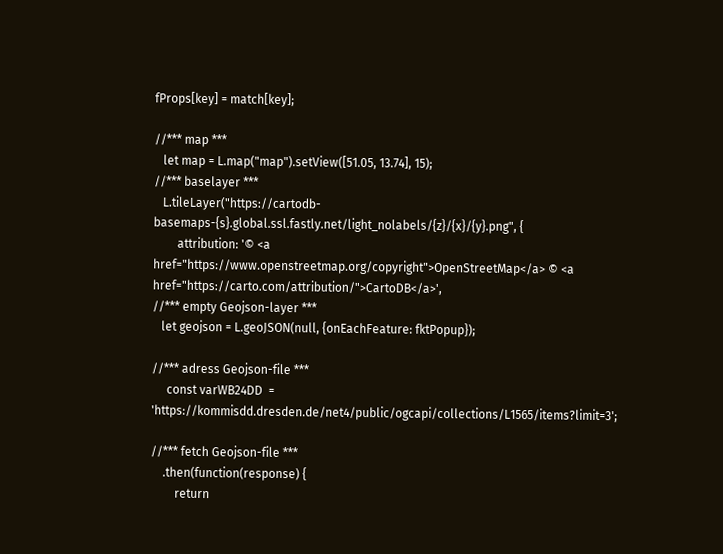fProps[key] = match[key];

//*** map ***
   let map = L.map("map").setView([51.05, 13.74], 15);
//*** baselayer ***
   L.tileLayer("https://cartodb-basemaps-{s}.global.ssl.fastly.net/light_nolabels/{z}/{x}/{y}.png", {
        attribution: '© <a href="https://www.openstreetmap.org/copyright">OpenStreetMap</a> © <a href="https://carto.com/attribution/">CartoDB</a>',
//*** empty Geojson-layer ***
   let geojson = L.geoJSON(null, {onEachFeature: fktPopup});

//*** adress Geojson-file ***
     const varWB24DD  = 'https://kommisdd.dresden.de/net4/public/ogcapi/collections/L1565/items?limit=3';

//*** fetch Geojson-file ***
    .then(function(response) {
        return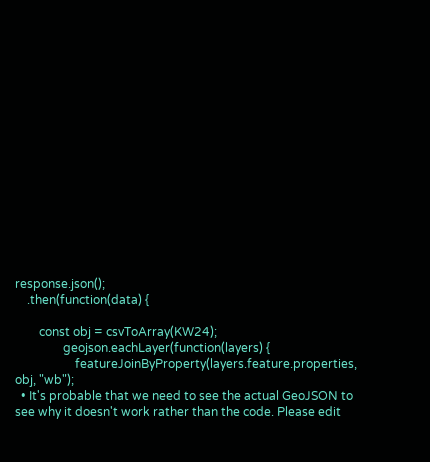response.json();
    .then(function(data) {

        const obj = csvToArray(KW24);
                geojson.eachLayer(function(layers) {
                    featureJoinByProperty(layers.feature.properties, obj, "wb");
  • It's probable that we need to see the actual GeoJSON to see why it doesn't work rather than the code. Please edit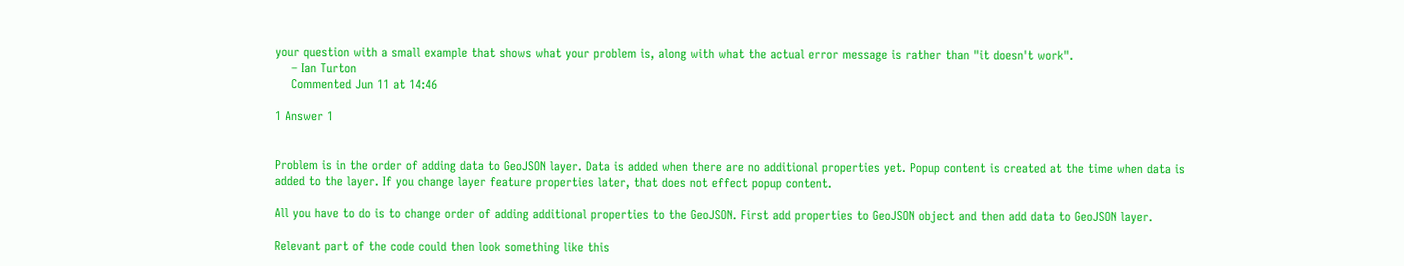your question with a small example that shows what your problem is, along with what the actual error message is rather than "it doesn't work".
    – Ian Turton
    Commented Jun 11 at 14:46

1 Answer 1


Problem is in the order of adding data to GeoJSON layer. Data is added when there are no additional properties yet. Popup content is created at the time when data is added to the layer. If you change layer feature properties later, that does not effect popup content.

All you have to do is to change order of adding additional properties to the GeoJSON. First add properties to GeoJSON object and then add data to GeoJSON layer.

Relevant part of the code could then look something like this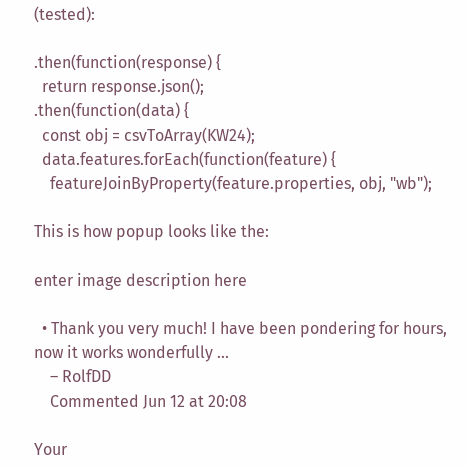(tested):

.then(function(response) {
  return response.json();
.then(function(data) {
  const obj = csvToArray(KW24);
  data.features.forEach(function(feature) {
    featureJoinByProperty(feature.properties, obj, "wb");

This is how popup looks like the:

enter image description here

  • Thank you very much! I have been pondering for hours, now it works wonderfully ...
    – RolfDD
    Commented Jun 12 at 20:08

Your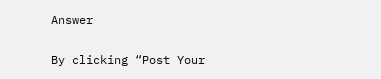Answer

By clicking “Post Your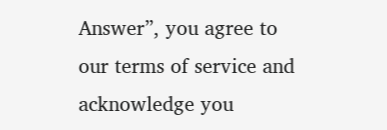Answer”, you agree to our terms of service and acknowledge you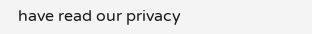have read our privacy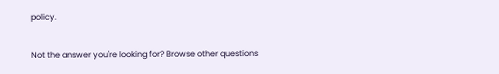policy.

Not the answer you're looking for? Browse other questions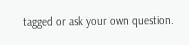tagged or ask your own question.